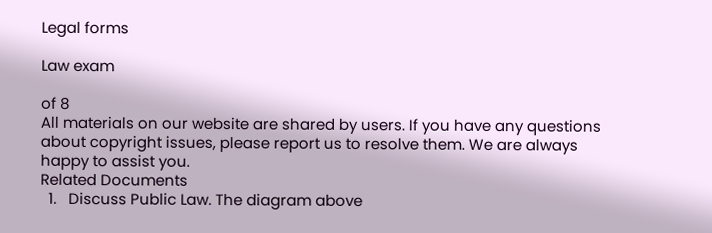Legal forms

Law exam

of 8
All materials on our website are shared by users. If you have any questions about copyright issues, please report us to resolve them. We are always happy to assist you.
Related Documents
  1.   Discuss Public Law. The diagram above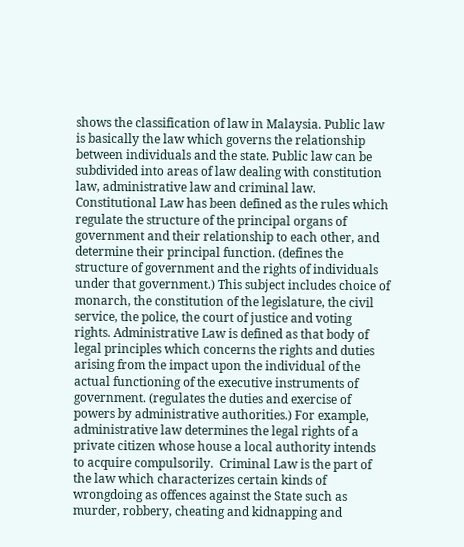shows the classification of law in Malaysia. Public law is basically the law which governs the relationship between individuals and the state. Public law can be subdivided into areas of law dealing with constitution law, administrative law and criminal law. Constitutional Law has been defined as the rules which regulate the structure of the principal organs of government and their relationship to each other, and determine their principal function. (defines the structure of government and the rights of individuals under that government.) This subject includes choice of monarch, the constitution of the legislature, the civil service, the police, the court of justice and voting rights. Administrative Law is defined as that body of legal principles which concerns the rights and duties arising from the impact upon the individual of the actual functioning of the executive instruments of government. (regulates the duties and exercise of powers by administrative authorities.) For example, administrative law determines the legal rights of a private citizen whose house a local authority intends to acquire compulsorily.  Criminal Law is the part of the law which characterizes certain kinds of wrongdoing as offences against the State such as murder, robbery, cheating and kidnapping and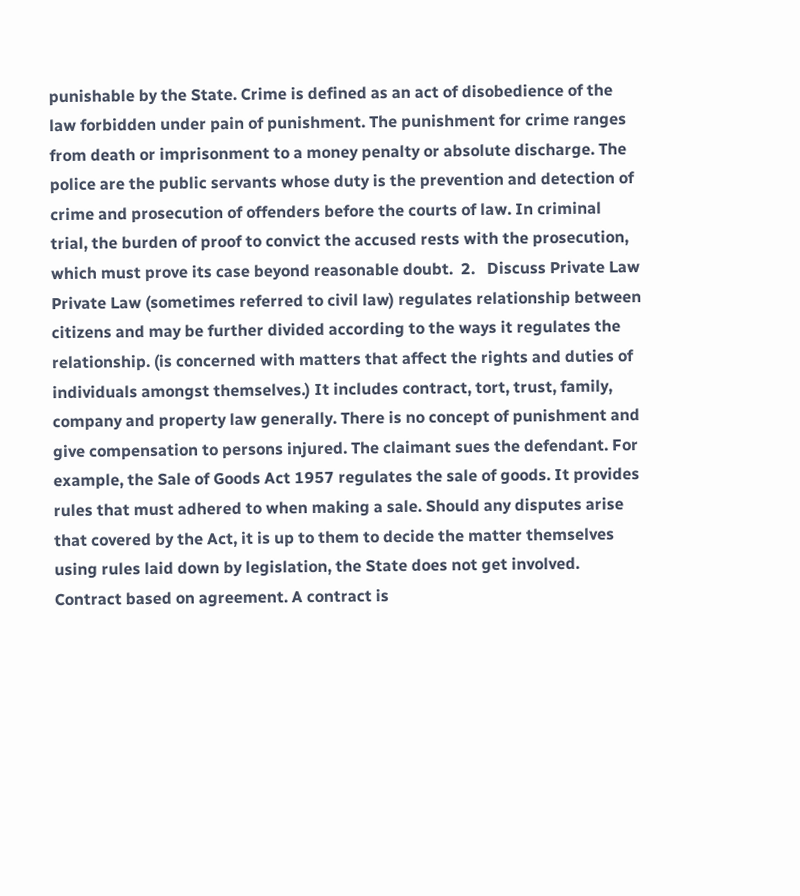punishable by the State. Crime is defined as an act of disobedience of the law forbidden under pain of punishment. The punishment for crime ranges from death or imprisonment to a money penalty or absolute discharge. The police are the public servants whose duty is the prevention and detection of crime and prosecution of offenders before the courts of law. In criminal trial, the burden of proof to convict the accused rests with the prosecution, which must prove its case beyond reasonable doubt.  2.   Discuss Private Law Private Law (sometimes referred to civil law) regulates relationship between citizens and may be further divided according to the ways it regulates the relationship. (is concerned with matters that affect the rights and duties of individuals amongst themselves.) It includes contract, tort, trust, family, company and property law generally. There is no concept of punishment and give compensation to persons injured. The claimant sues the defendant. For example, the Sale of Goods Act 1957 regulates the sale of goods. It provides rules that must adhered to when making a sale. Should any disputes arise that covered by the Act, it is up to them to decide the matter themselves using rules laid down by legislation, the State does not get involved. Contract based on agreement. A contract is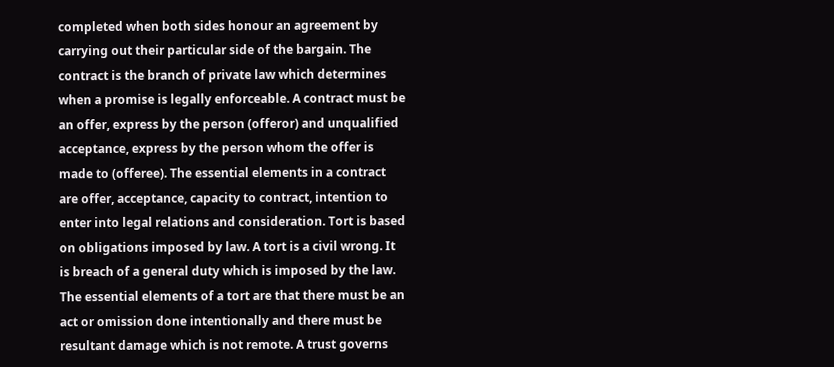completed when both sides honour an agreement by carrying out their particular side of the bargain. The contract is the branch of private law which determines when a promise is legally enforceable. A contract must be an offer, express by the person (offeror) and unqualified acceptance, express by the person whom the offer is made to (offeree). The essential elements in a contract are offer, acceptance, capacity to contract, intention to enter into legal relations and consideration. Tort is based on obligations imposed by law. A tort is a civil wrong. It is breach of a general duty which is imposed by the law. The essential elements of a tort are that there must be an act or omission done intentionally and there must be resultant damage which is not remote. A trust governs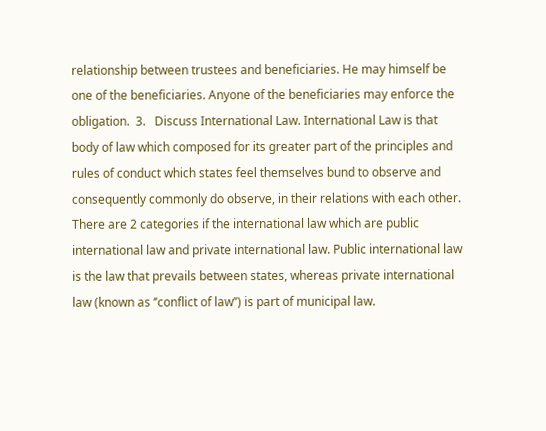relationship between trustees and beneficiaries. He may himself be one of the beneficiaries. Anyone of the beneficiaries may enforce the obligation.  3.   Discuss International Law. International Law is that body of law which composed for its greater part of the principles and rules of conduct which states feel themselves bund to observe and consequently commonly do observe, in their relations with each other. There are 2 categories if the international law which are public international law and private international law. Public international law is the law that prevails between states, whereas private international law (known as ‘’conflict of law’’) is part of municipal law.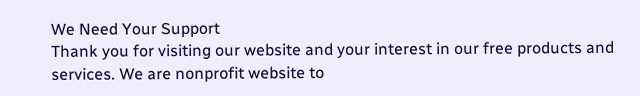We Need Your Support
Thank you for visiting our website and your interest in our free products and services. We are nonprofit website to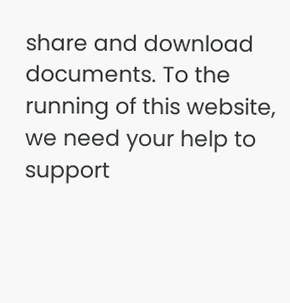share and download documents. To the running of this website, we need your help to support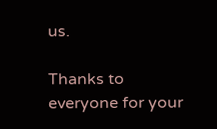us.

Thanks to everyone for your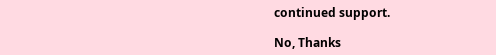continued support.

No, Thanks